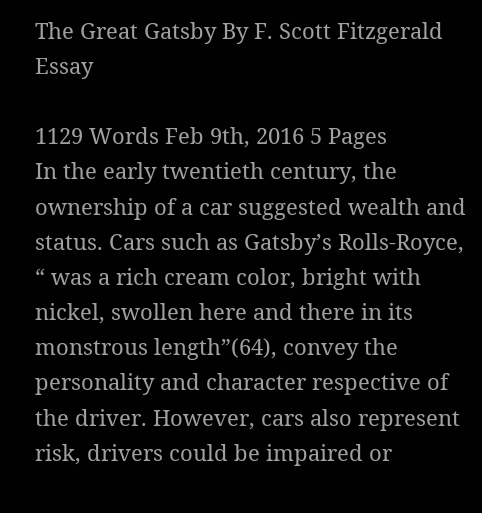The Great Gatsby By F. Scott Fitzgerald Essay

1129 Words Feb 9th, 2016 5 Pages
In the early twentieth century, the ownership of a car suggested wealth and status. Cars such as Gatsby’s Rolls-Royce, “ was a rich cream color, bright with nickel, swollen here and there in its monstrous length”(64), convey the personality and character respective of the driver. However, cars also represent risk, drivers could be impaired or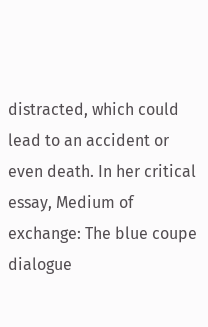distracted, which could lead to an accident or even death. In her critical essay, Medium of exchange: The blue coupe dialogue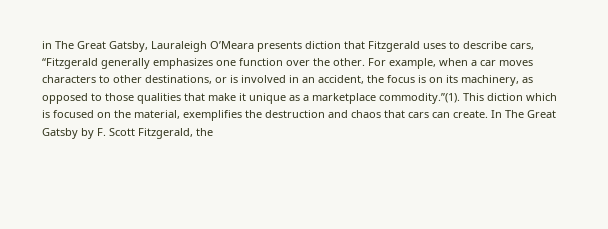in The Great Gatsby, Lauraleigh O’Meara presents diction that Fitzgerald uses to describe cars, “Fitzgerald generally emphasizes one function over the other. For example, when a car moves characters to other destinations, or is involved in an accident, the focus is on its machinery, as opposed to those qualities that make it unique as a marketplace commodity.”(1). This diction which is focused on the material, exemplifies the destruction and chaos that cars can create. In The Great Gatsby by F. Scott Fitzgerald, the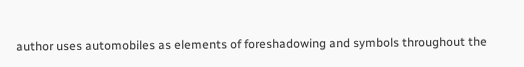author uses automobiles as elements of foreshadowing and symbols throughout the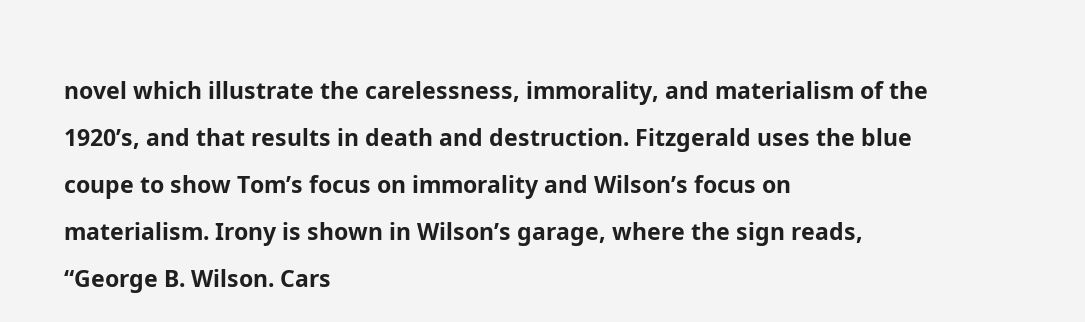novel which illustrate the carelessness, immorality, and materialism of the 1920’s, and that results in death and destruction. Fitzgerald uses the blue coupe to show Tom’s focus on immorality and Wilson’s focus on materialism. Irony is shown in Wilson’s garage, where the sign reads, “George B. Wilson. Cars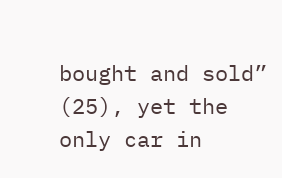bought and sold” (25), yet the only car in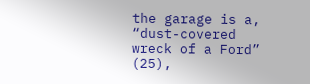the garage is a, “dust-covered wreck of a Ford” (25),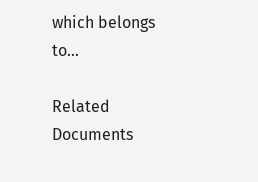which belongs to…

Related Documents